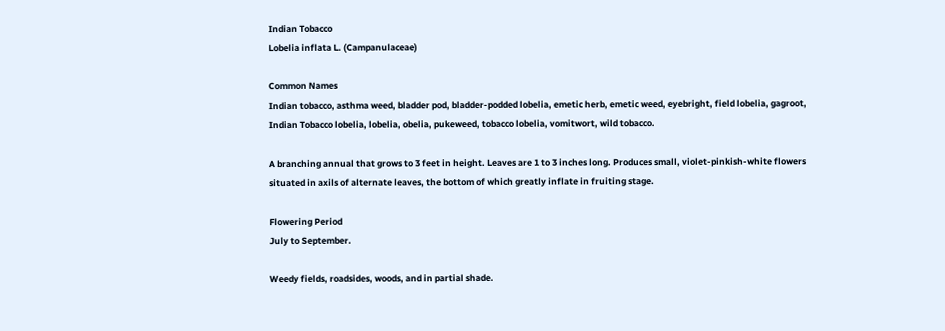Indian Tobacco
Lobelia inflata L. (Campanulaceae)

Common Names
Indian tobacco, asthma weed, bladder pod, bladder-podded lobelia, emetic herb, emetic weed, eyebright, field lobelia, gagroot, Indian Tobacco lobelia, lobelia, obelia, pukeweed, tobacco lobelia, vomitwort, wild tobacco.

A branching annual that grows to 3 feet in height. Leaves are 1 to 3 inches long. Produces small, violet-pinkish-white flowers situated in axils of alternate leaves, the bottom of which greatly inflate in fruiting stage.

Flowering Period
July to September.

Weedy fields, roadsides, woods, and in partial shade.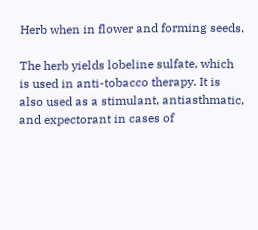Herb when in flower and forming seeds.

The herb yields lobeline sulfate, which is used in anti-tobacco therapy. It is also used as a stimulant, antiasthmatic, and expectorant in cases of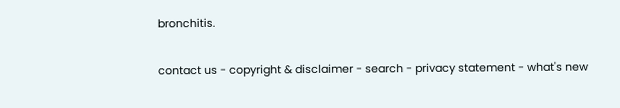bronchitis.

contact us - copyright & disclaimer - search - privacy statement - what's new